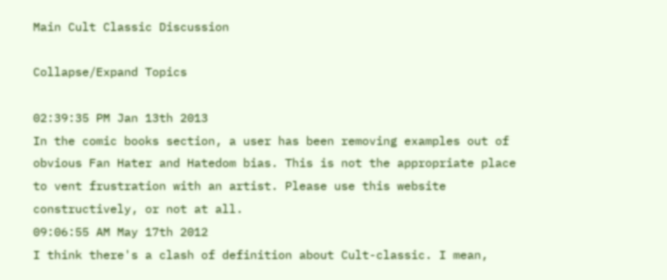Main Cult Classic Discussion

Collapse/Expand Topics

02:39:35 PM Jan 13th 2013
In the comic books section, a user has been removing examples out of obvious Fan Hater and Hatedom bias. This is not the appropriate place to vent frustration with an artist. Please use this website constructively, or not at all.
09:06:55 AM May 17th 2012
I think there's a clash of definition about Cult-classic. I mean,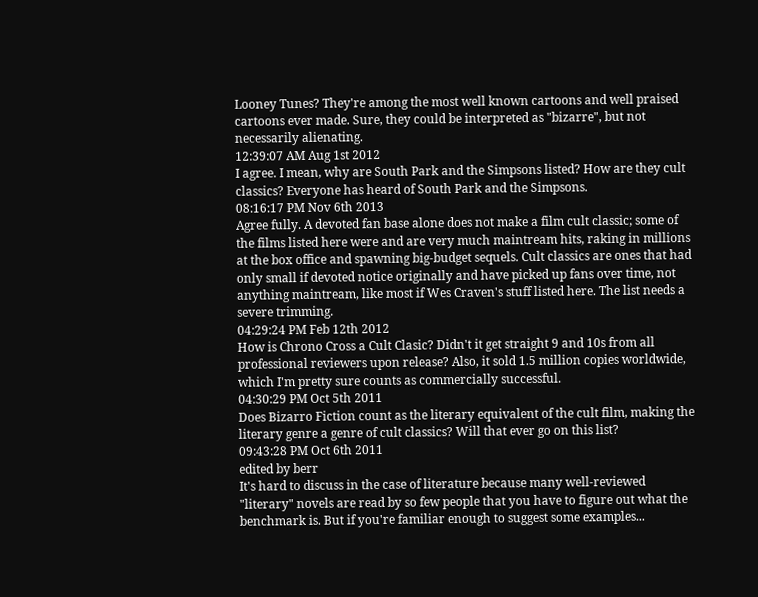Looney Tunes? They're among the most well known cartoons and well praised cartoons ever made. Sure, they could be interpreted as "bizarre", but not necessarily alienating.
12:39:07 AM Aug 1st 2012
I agree. I mean, why are South Park and the Simpsons listed? How are they cult classics? Everyone has heard of South Park and the Simpsons.
08:16:17 PM Nov 6th 2013
Agree fully. A devoted fan base alone does not make a film cult classic; some of the films listed here were and are very much maintream hits, raking in millions at the box office and spawning big-budget sequels. Cult classics are ones that had only small if devoted notice originally and have picked up fans over time, not anything maintream, like most if Wes Craven's stuff listed here. The list needs a severe trimming.
04:29:24 PM Feb 12th 2012
How is Chrono Cross a Cult Clasic? Didn't it get straight 9 and 10s from all professional reviewers upon release? Also, it sold 1.5 million copies worldwide, which I'm pretty sure counts as commercially successful.
04:30:29 PM Oct 5th 2011
Does Bizarro Fiction count as the literary equivalent of the cult film, making the literary genre a genre of cult classics? Will that ever go on this list?
09:43:28 PM Oct 6th 2011
edited by berr
It's hard to discuss in the case of literature because many well-reviewed "literary" novels are read by so few people that you have to figure out what the benchmark is. But if you're familiar enough to suggest some examples...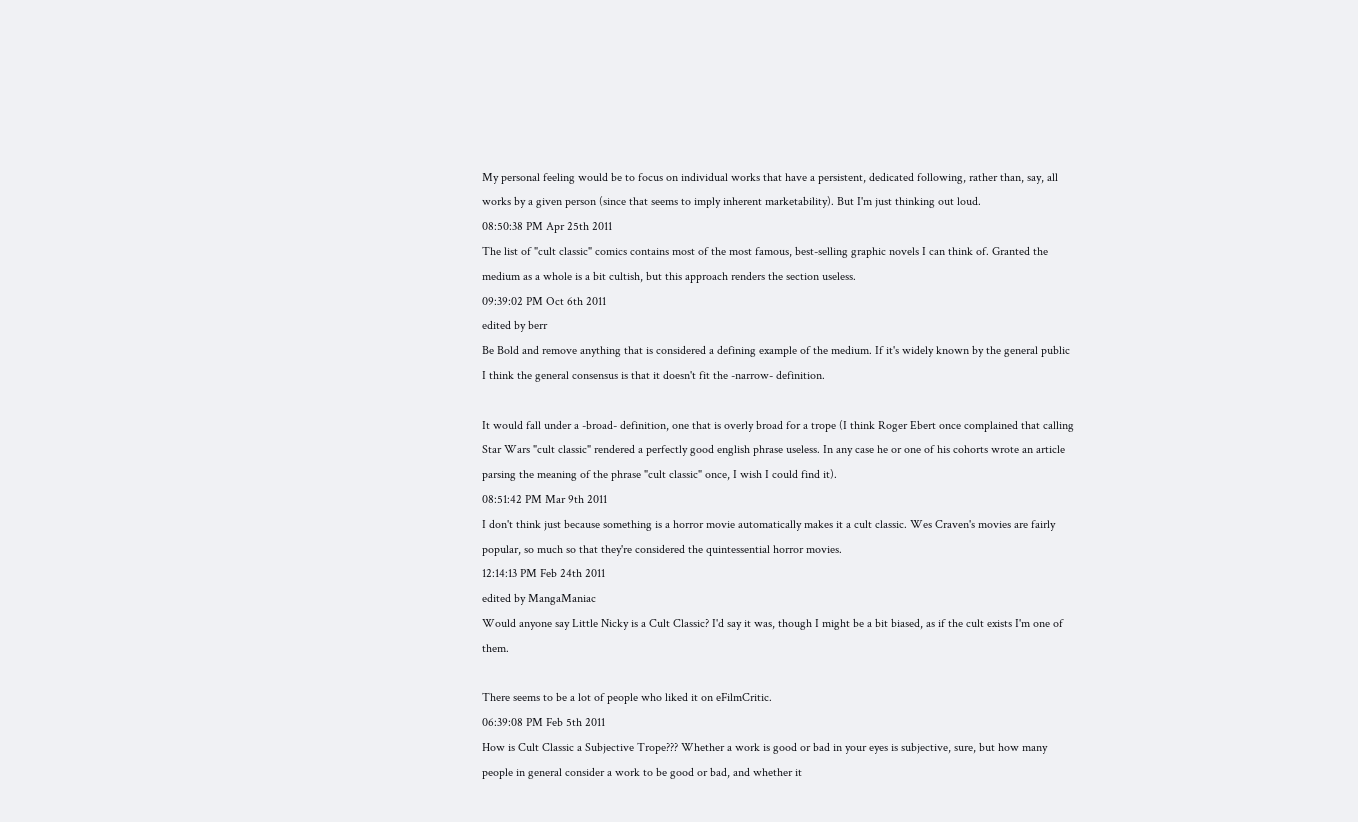My personal feeling would be to focus on individual works that have a persistent, dedicated following, rather than, say, all works by a given person (since that seems to imply inherent marketability). But I'm just thinking out loud.
08:50:38 PM Apr 25th 2011
The list of "cult classic" comics contains most of the most famous, best-selling graphic novels I can think of. Granted the medium as a whole is a bit cultish, but this approach renders the section useless.
09:39:02 PM Oct 6th 2011
edited by berr
Be Bold and remove anything that is considered a defining example of the medium. If it's widely known by the general public I think the general consensus is that it doesn't fit the -narrow- definition.

It would fall under a -broad- definition, one that is overly broad for a trope (I think Roger Ebert once complained that calling Star Wars "cult classic" rendered a perfectly good english phrase useless. In any case he or one of his cohorts wrote an article parsing the meaning of the phrase "cult classic" once, I wish I could find it).
08:51:42 PM Mar 9th 2011
I don't think just because something is a horror movie automatically makes it a cult classic. Wes Craven's movies are fairly popular, so much so that they're considered the quintessential horror movies.
12:14:13 PM Feb 24th 2011
edited by MangaManiac
Would anyone say Little Nicky is a Cult Classic? I'd say it was, though I might be a bit biased, as if the cult exists I'm one of them.

There seems to be a lot of people who liked it on eFilmCritic.
06:39:08 PM Feb 5th 2011
How is Cult Classic a Subjective Trope??? Whether a work is good or bad in your eyes is subjective, sure, but how many people in general consider a work to be good or bad, and whether it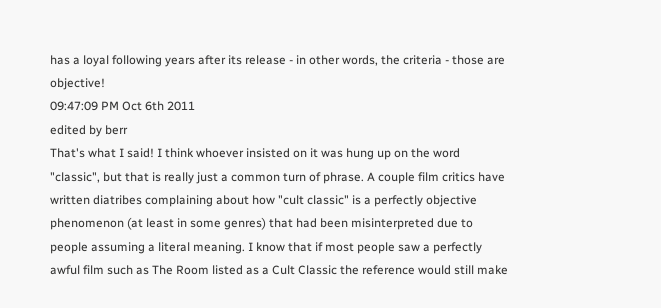has a loyal following years after its release - in other words, the criteria - those are objective!
09:47:09 PM Oct 6th 2011
edited by berr
That's what I said! I think whoever insisted on it was hung up on the word "classic", but that is really just a common turn of phrase. A couple film critics have written diatribes complaining about how "cult classic" is a perfectly objective phenomenon (at least in some genres) that had been misinterpreted due to people assuming a literal meaning. I know that if most people saw a perfectly awful film such as The Room listed as a Cult Classic the reference would still make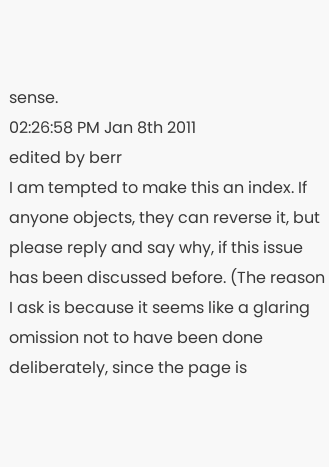sense.
02:26:58 PM Jan 8th 2011
edited by berr
I am tempted to make this an index. If anyone objects, they can reverse it, but please reply and say why, if this issue has been discussed before. (The reason I ask is because it seems like a glaring omission not to have been done deliberately, since the page is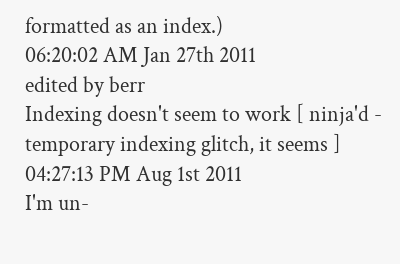formatted as an index.)
06:20:02 AM Jan 27th 2011
edited by berr
Indexing doesn't seem to work [ ninja'd - temporary indexing glitch, it seems ]
04:27:13 PM Aug 1st 2011
I'm un-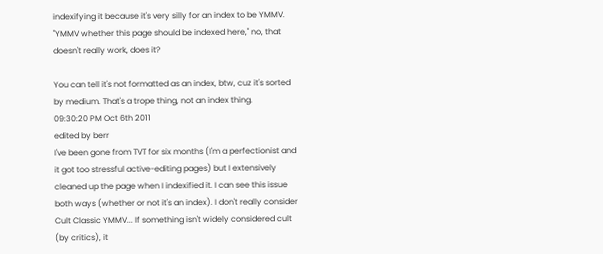indexifying it because it's very silly for an index to be YMMV. "YMMV whether this page should be indexed here," no, that doesn't really work, does it?

You can tell it's not formatted as an index, btw, cuz it's sorted by medium. That's a trope thing, not an index thing.
09:30:20 PM Oct 6th 2011
edited by berr
I've been gone from TVT for six months (I'm a perfectionist and it got too stressful active-editing pages) but I extensively cleaned up the page when I indexified it. I can see this issue both ways (whether or not it's an index). I don't really consider Cult Classic YMMV... If something isn't widely considered cult (by critics), it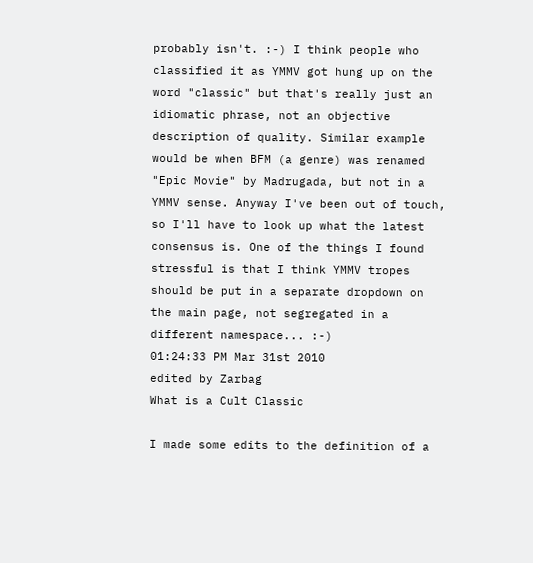probably isn't. :-) I think people who classified it as YMMV got hung up on the word "classic" but that's really just an idiomatic phrase, not an objective description of quality. Similar example would be when BFM (a genre) was renamed "Epic Movie" by Madrugada, but not in a YMMV sense. Anyway I've been out of touch, so I'll have to look up what the latest consensus is. One of the things I found stressful is that I think YMMV tropes should be put in a separate dropdown on the main page, not segregated in a different namespace... :-)
01:24:33 PM Mar 31st 2010
edited by Zarbag
What is a Cult Classic

I made some edits to the definition of a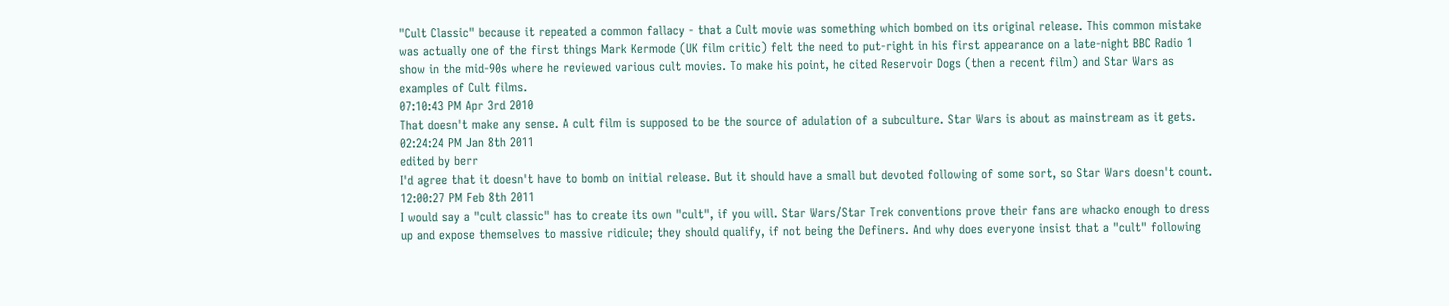"Cult Classic" because it repeated a common fallacy - that a Cult movie was something which bombed on its original release. This common mistake was actually one of the first things Mark Kermode (UK film critic) felt the need to put-right in his first appearance on a late-night BBC Radio 1 show in the mid-90s where he reviewed various cult movies. To make his point, he cited Reservoir Dogs (then a recent film) and Star Wars as examples of Cult films.
07:10:43 PM Apr 3rd 2010
That doesn't make any sense. A cult film is supposed to be the source of adulation of a subculture. Star Wars is about as mainstream as it gets.
02:24:24 PM Jan 8th 2011
edited by berr
I'd agree that it doesn't have to bomb on initial release. But it should have a small but devoted following of some sort, so Star Wars doesn't count.
12:00:27 PM Feb 8th 2011
I would say a "cult classic" has to create its own "cult", if you will. Star Wars/Star Trek conventions prove their fans are whacko enough to dress up and expose themselves to massive ridicule; they should qualify, if not being the Definers. And why does everyone insist that a "cult" following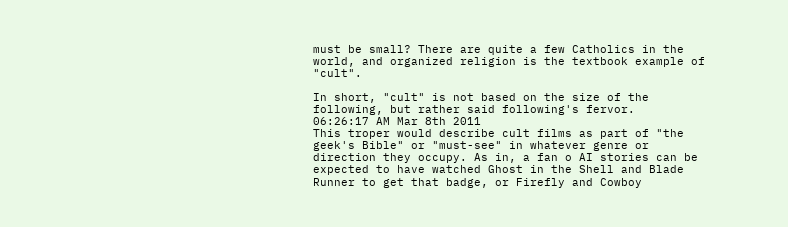must be small? There are quite a few Catholics in the world, and organized religion is the textbook example of "cult".

In short, "cult" is not based on the size of the following, but rather said following's fervor.
06:26:17 AM Mar 8th 2011
This troper would describe cult films as part of "the geek's Bible" or "must-see" in whatever genre or direction they occupy. As in, a fan o AI stories can be expected to have watched Ghost in the Shell and Blade Runner to get that badge, or Firefly and Cowboy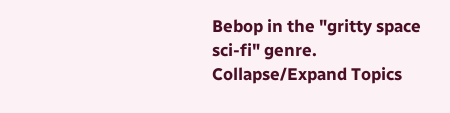Bebop in the "gritty space sci-fi" genre.
Collapse/Expand Topics